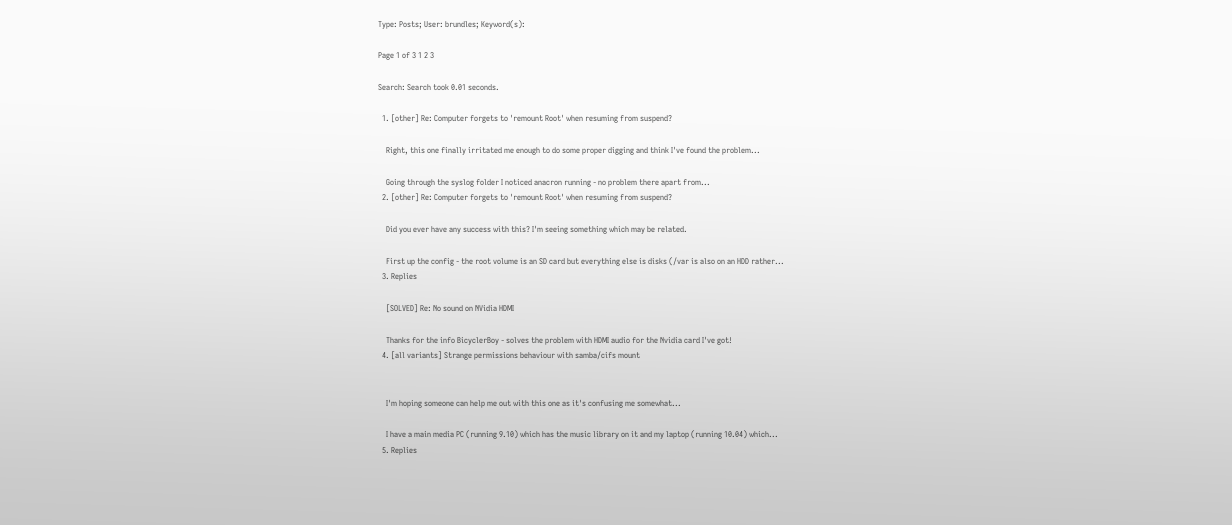Type: Posts; User: brundles; Keyword(s):

Page 1 of 3 1 2 3

Search: Search took 0.01 seconds.

  1. [other] Re: Computer forgets to 'remount Root' when resuming from suspend?

    Right, this one finally irritated me enough to do some proper digging and think I've found the problem...

    Going through the syslog folder I noticed anacron running - no problem there apart from...
  2. [other] Re: Computer forgets to 'remount Root' when resuming from suspend?

    Did you ever have any success with this? I'm seeing something which may be related.

    First up the config - the root volume is an SD card but everything else is disks (/var is also on an HDD rather...
  3. Replies

    [SOLVED] Re: No sound on NVidia HDMI

    Thanks for the info BicyclerBoy - solves the problem with HDMI audio for the Nvidia card I've got!
  4. [all variants] Strange permissions behaviour with samba/cifs mount


    I'm hoping someone can help me out with this one as it's confusing me somewhat...

    I have a main media PC (running 9.10) which has the music library on it and my laptop (running 10.04) which...
  5. Replies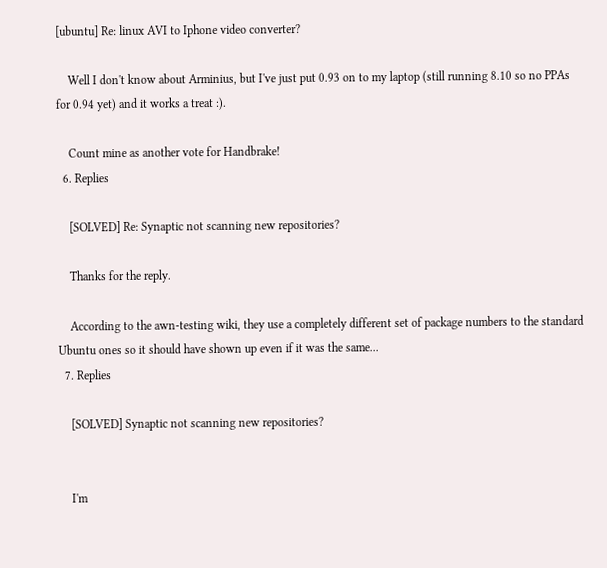[ubuntu] Re: linux AVI to Iphone video converter?

    Well I don't know about Arminius, but I've just put 0.93 on to my laptop (still running 8.10 so no PPAs for 0.94 yet) and it works a treat :).

    Count mine as another vote for Handbrake!
  6. Replies

    [SOLVED] Re: Synaptic not scanning new repositories?

    Thanks for the reply.

    According to the awn-testing wiki, they use a completely different set of package numbers to the standard Ubuntu ones so it should have shown up even if it was the same...
  7. Replies

    [SOLVED] Synaptic not scanning new repositories?


    I'm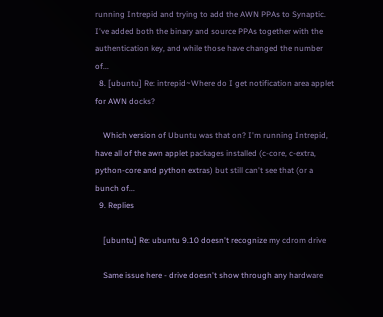running Intrepid and trying to add the AWN PPAs to Synaptic. I've added both the binary and source PPAs together with the authentication key, and while those have changed the number of...
  8. [ubuntu] Re: intrepid~Where do I get notification area applet for AWN docks?

    Which version of Ubuntu was that on? I'm running Intrepid, have all of the awn applet packages installed (c-core, c-extra, python-core and python extras) but still can't see that (or a bunch of...
  9. Replies

    [ubuntu] Re: ubuntu 9.10 doesn't recognize my cdrom drive

    Same issue here - drive doesn't show through any hardware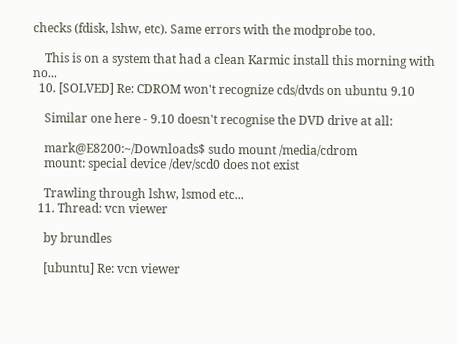checks (fdisk, lshw, etc). Same errors with the modprobe too.

    This is on a system that had a clean Karmic install this morning with no...
  10. [SOLVED] Re: CDROM won't recognize cds/dvds on ubuntu 9.10

    Similar one here - 9.10 doesn't recognise the DVD drive at all:

    mark@E8200:~/Downloads$ sudo mount /media/cdrom
    mount: special device /dev/scd0 does not exist

    Trawling through lshw, lsmod etc...
  11. Thread: vcn viewer

    by brundles

    [ubuntu] Re: vcn viewer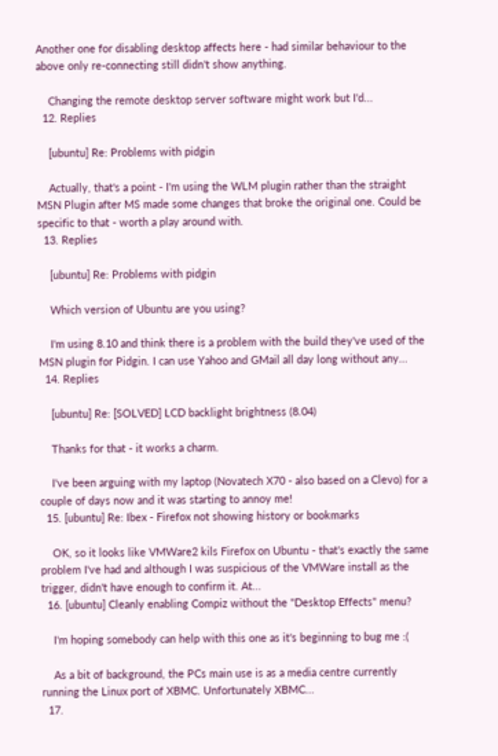Another one for disabling desktop affects here - had similar behaviour to the above only re-connecting still didn't show anything.

    Changing the remote desktop server software might work but I'd...
  12. Replies

    [ubuntu] Re: Problems with pidgin

    Actually, that's a point - I'm using the WLM plugin rather than the straight MSN Plugin after MS made some changes that broke the original one. Could be specific to that - worth a play around with.
  13. Replies

    [ubuntu] Re: Problems with pidgin

    Which version of Ubuntu are you using?

    I'm using 8.10 and think there is a problem with the build they've used of the MSN plugin for Pidgin. I can use Yahoo and GMail all day long without any...
  14. Replies

    [ubuntu] Re: [SOLVED] LCD backlight brightness (8.04)

    Thanks for that - it works a charm.

    I've been arguing with my laptop (Novatech X70 - also based on a Clevo) for a couple of days now and it was starting to annoy me!
  15. [ubuntu] Re: Ibex - Firefox not showing history or bookmarks

    OK, so it looks like VMWare2 kils Firefox on Ubuntu - that's exactly the same problem I've had and although I was suspicious of the VMWare install as the trigger, didn't have enough to confirm it. At...
  16. [ubuntu] Cleanly enabling Compiz without the "Desktop Effects" menu?

    I'm hoping somebody can help with this one as it's beginning to bug me :(

    As a bit of background, the PCs main use is as a media centre currently running the Linux port of XBMC. Unfortunately XBMC...
  17.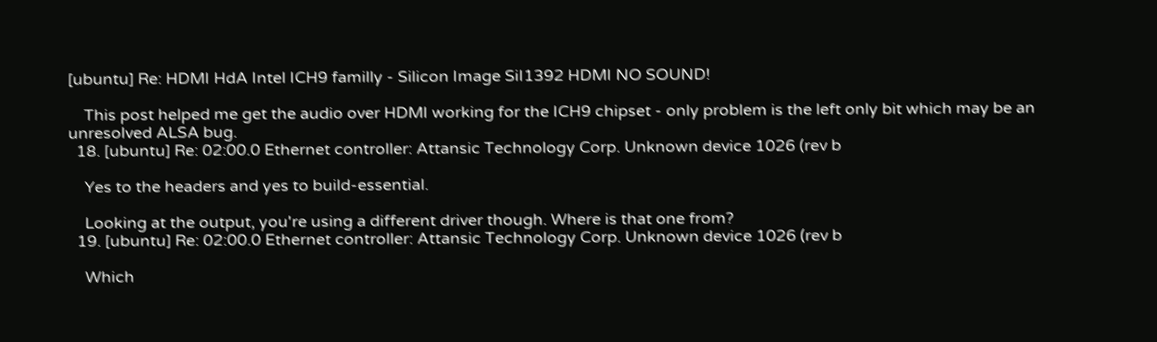[ubuntu] Re: HDMI HdA Intel ICH9 familly - Silicon Image SiI1392 HDMI NO SOUND!

    This post helped me get the audio over HDMI working for the ICH9 chipset - only problem is the left only bit which may be an unresolved ALSA bug.
  18. [ubuntu] Re: 02:00.0 Ethernet controller: Attansic Technology Corp. Unknown device 1026 (rev b

    Yes to the headers and yes to build-essential.

    Looking at the output, you're using a different driver though. Where is that one from?
  19. [ubuntu] Re: 02:00.0 Ethernet controller: Attansic Technology Corp. Unknown device 1026 (rev b

    Which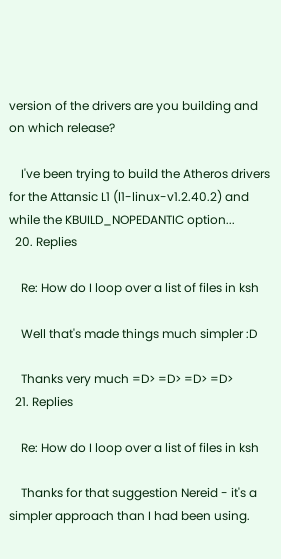version of the drivers are you building and on which release?

    I've been trying to build the Atheros drivers for the Attansic L1 (l1-linux-v1.2.40.2) and while the KBUILD_NOPEDANTIC option...
  20. Replies

    Re: How do I loop over a list of files in ksh

    Well that's made things much simpler :D

    Thanks very much =D> =D> =D> =D>
  21. Replies

    Re: How do I loop over a list of files in ksh

    Thanks for that suggestion Nereid - it's a simpler approach than I had been using.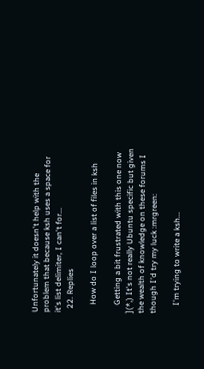Unfortunately it doesn't help with the problem that because ksh uses a space for it's list delimiter, I can't for...
  22. Replies

    How do I loop over a list of files in ksh

    Getting a bit frustrated with this one now ](*,) It's not really Ubuntu specific but given the wealth of knowledge on these forums I though I'd try my luck :mrgreen:

    I'm trying to write a ksh...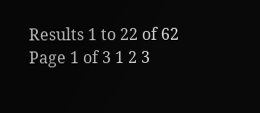Results 1 to 22 of 62
Page 1 of 3 1 2 3